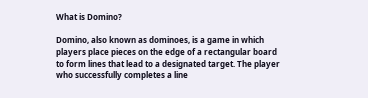What is Domino?

Domino, also known as dominoes, is a game in which players place pieces on the edge of a rectangular board to form lines that lead to a designated target. The player who successfully completes a line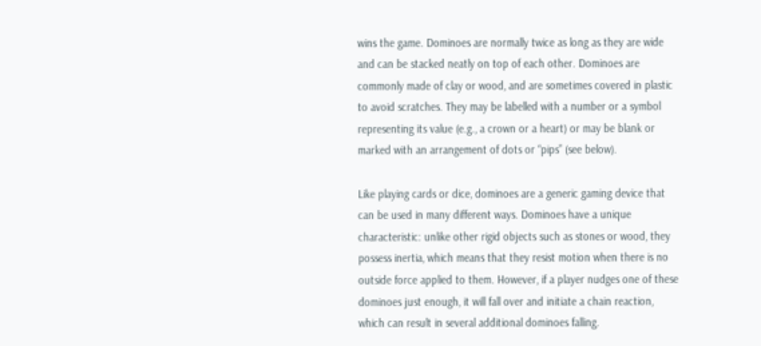wins the game. Dominoes are normally twice as long as they are wide and can be stacked neatly on top of each other. Dominoes are commonly made of clay or wood, and are sometimes covered in plastic to avoid scratches. They may be labelled with a number or a symbol representing its value (e.g., a crown or a heart) or may be blank or marked with an arrangement of dots or “pips” (see below).

Like playing cards or dice, dominoes are a generic gaming device that can be used in many different ways. Dominoes have a unique characteristic: unlike other rigid objects such as stones or wood, they possess inertia, which means that they resist motion when there is no outside force applied to them. However, if a player nudges one of these dominoes just enough, it will fall over and initiate a chain reaction, which can result in several additional dominoes falling.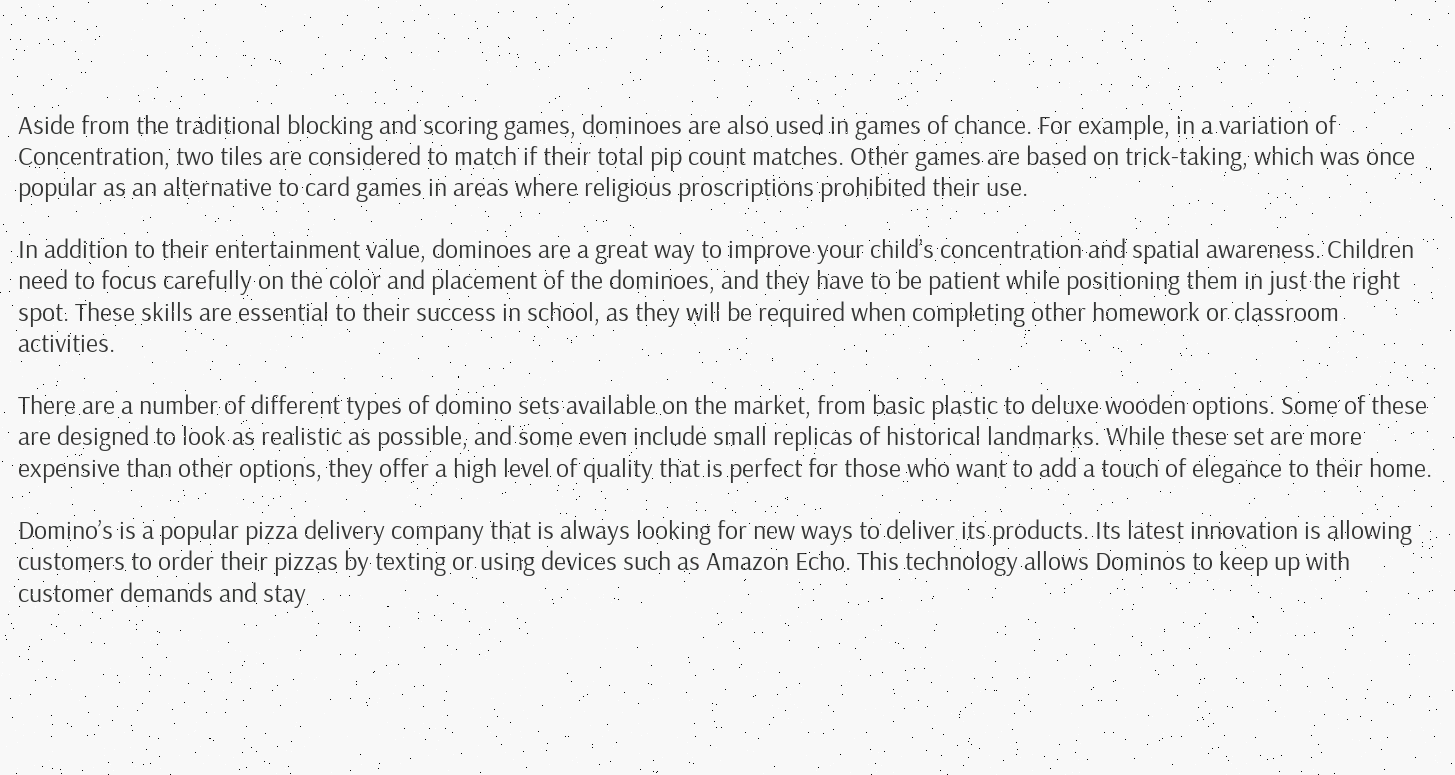Aside from the traditional blocking and scoring games, dominoes are also used in games of chance. For example, in a variation of Concentration, two tiles are considered to match if their total pip count matches. Other games are based on trick-taking, which was once popular as an alternative to card games in areas where religious proscriptions prohibited their use.

In addition to their entertainment value, dominoes are a great way to improve your child’s concentration and spatial awareness. Children need to focus carefully on the color and placement of the dominoes, and they have to be patient while positioning them in just the right spot. These skills are essential to their success in school, as they will be required when completing other homework or classroom activities.

There are a number of different types of domino sets available on the market, from basic plastic to deluxe wooden options. Some of these are designed to look as realistic as possible, and some even include small replicas of historical landmarks. While these set are more expensive than other options, they offer a high level of quality that is perfect for those who want to add a touch of elegance to their home.

Domino’s is a popular pizza delivery company that is always looking for new ways to deliver its products. Its latest innovation is allowing customers to order their pizzas by texting or using devices such as Amazon Echo. This technology allows Dominos to keep up with customer demands and stay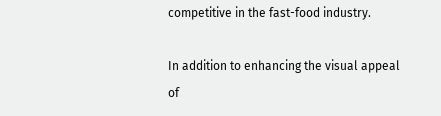competitive in the fast-food industry.

In addition to enhancing the visual appeal of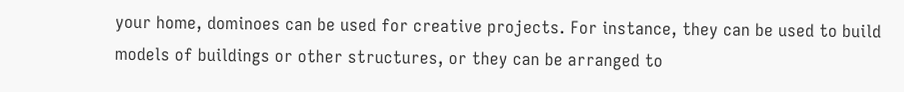your home, dominoes can be used for creative projects. For instance, they can be used to build models of buildings or other structures, or they can be arranged to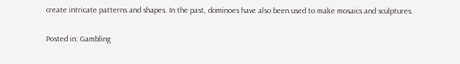create intricate patterns and shapes. In the past, dominoes have also been used to make mosaics and sculptures.

Posted in: Gambling